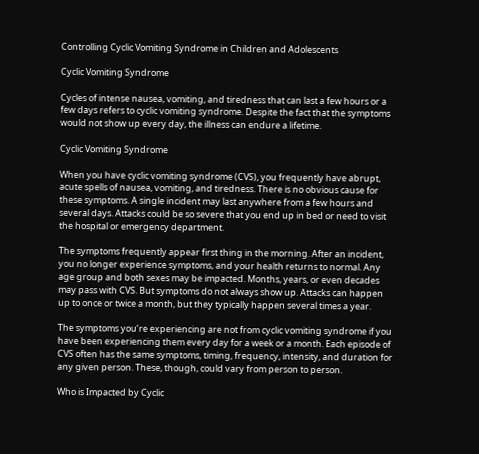Controlling Cyclic Vomiting Syndrome in Children and Adolescents

Cyclic Vomiting Syndrome

Cycles of intense nausea, vomiting, and tiredness that can last a few hours or a few days refers to cyclic vomiting syndrome. Despite the fact that the symptoms would not show up every day, the illness can endure a lifetime.

Cyclic Vomiting Syndrome

When you have cyclic vomiting syndrome (CVS), you frequently have abrupt, acute spells of nausea, vomiting, and tiredness. There is no obvious cause for these symptoms. A single incident may last anywhere from a few hours and several days. Attacks could be so severe that you end up in bed or need to visit the hospital or emergency department.

The symptoms frequently appear first thing in the morning. After an incident, you no longer experience symptoms, and your health returns to normal. Any age group and both sexes may be impacted. Months, years, or even decades may pass with CVS. But symptoms do not always show up. Attacks can happen up to once or twice a month, but they typically happen several times a year.

The symptoms you’re experiencing are not from cyclic vomiting syndrome if you have been experiencing them every day for a week or a month. Each episode of CVS often has the same symptoms, timing, frequency, intensity, and duration for any given person. These, though, could vary from person to person.

Who is Impacted by Cyclic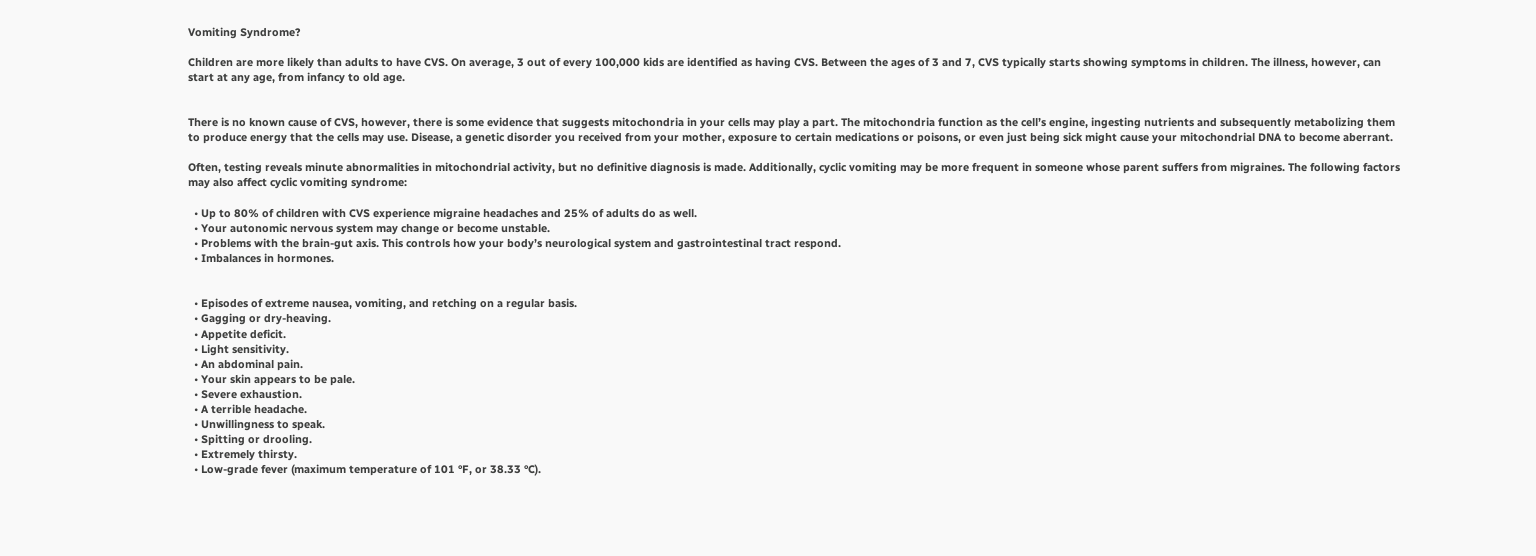Vomiting Syndrome?

Children are more likely than adults to have CVS. On average, 3 out of every 100,000 kids are identified as having CVS. Between the ages of 3 and 7, CVS typically starts showing symptoms in children. The illness, however, can start at any age, from infancy to old age.


There is no known cause of CVS, however, there is some evidence that suggests mitochondria in your cells may play a part. The mitochondria function as the cell’s engine, ingesting nutrients and subsequently metabolizing them to produce energy that the cells may use. Disease, a genetic disorder you received from your mother, exposure to certain medications or poisons, or even just being sick might cause your mitochondrial DNA to become aberrant.

Often, testing reveals minute abnormalities in mitochondrial activity, but no definitive diagnosis is made. Additionally, cyclic vomiting may be more frequent in someone whose parent suffers from migraines. The following factors may also affect cyclic vomiting syndrome:

  • Up to 80% of children with CVS experience migraine headaches and 25% of adults do as well.
  • Your autonomic nervous system may change or become unstable.
  • Problems with the brain-gut axis. This controls how your body’s neurological system and gastrointestinal tract respond.
  • Imbalances in hormones.


  • Episodes of extreme nausea, vomiting, and retching on a regular basis.
  • Gagging or dry-heaving.
  • Appetite deficit.
  • Light sensitivity.
  • An abdominal pain.
  • Your skin appears to be pale.
  • Severe exhaustion.
  • A terrible headache.
  • Unwillingness to speak.
  • Spitting or drooling.
  • Extremely thirsty.
  • Low-grade fever (maximum temperature of 101 °F, or 38.33 °C).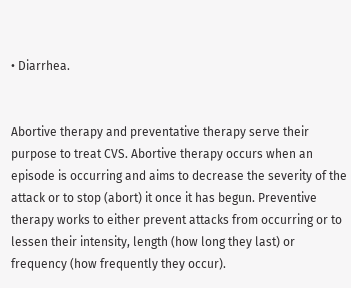• Diarrhea.


Abortive therapy and preventative therapy serve their purpose to treat CVS. Abortive therapy occurs when an episode is occurring and aims to decrease the severity of the attack or to stop (abort) it once it has begun. Preventive therapy works to either prevent attacks from occurring or to lessen their intensity, length (how long they last) or frequency (how frequently they occur).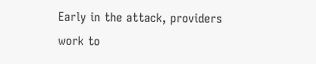Early in the attack, providers work to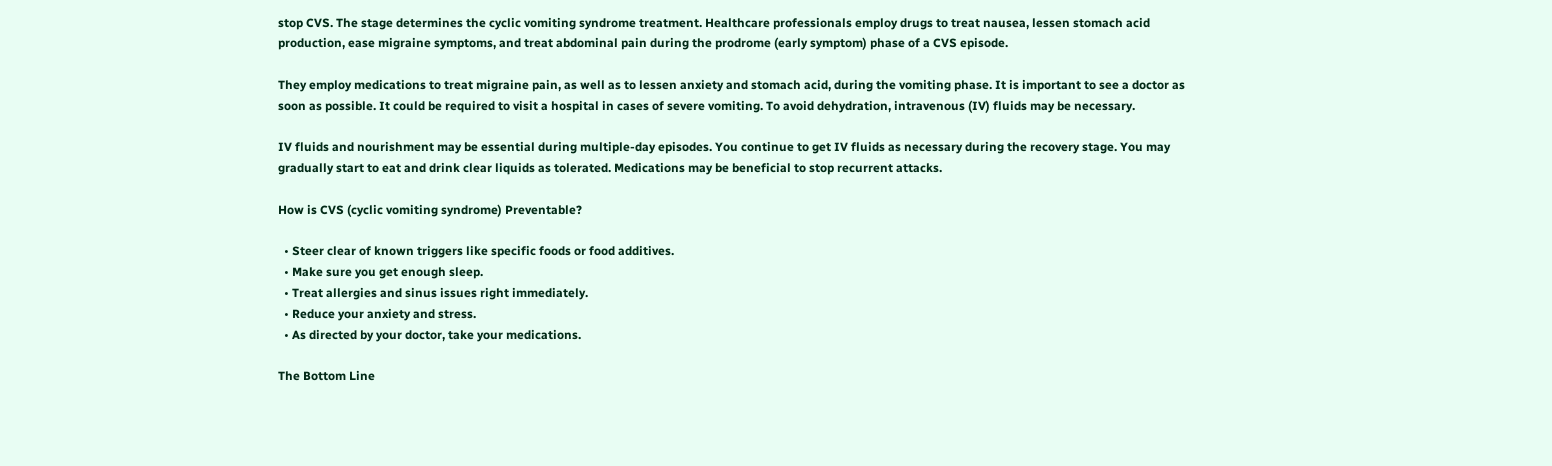stop CVS. The stage determines the cyclic vomiting syndrome treatment. Healthcare professionals employ drugs to treat nausea, lessen stomach acid production, ease migraine symptoms, and treat abdominal pain during the prodrome (early symptom) phase of a CVS episode.

They employ medications to treat migraine pain, as well as to lessen anxiety and stomach acid, during the vomiting phase. It is important to see a doctor as soon as possible. It could be required to visit a hospital in cases of severe vomiting. To avoid dehydration, intravenous (IV) fluids may be necessary.

IV fluids and nourishment may be essential during multiple-day episodes. You continue to get IV fluids as necessary during the recovery stage. You may gradually start to eat and drink clear liquids as tolerated. Medications may be beneficial to stop recurrent attacks.

How is CVS (cyclic vomiting syndrome) Preventable?

  • Steer clear of known triggers like specific foods or food additives.
  • Make sure you get enough sleep.
  • Treat allergies and sinus issues right immediately.
  • Reduce your anxiety and stress.
  • As directed by your doctor, take your medications.

The Bottom Line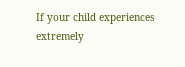If your child experiences extremely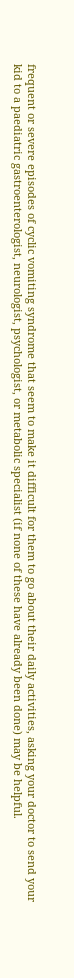frequent or severe episodes of cyclic vomiting syndrome that seem to make it difficult for them to go about their daily activities, asking your doctor to send your kid to a paediatric gastroenterologist, neurologist, psychologist, or metabolic specialist (if none of these have already been done) may be helpful.